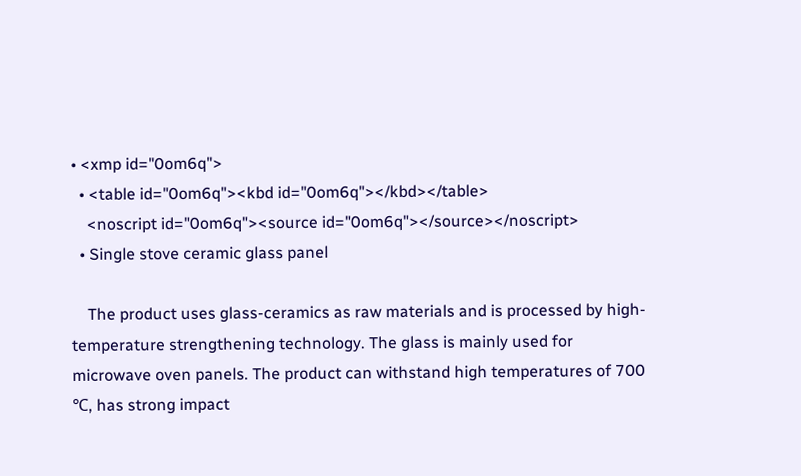• <xmp id="0om6q">
  • <table id="0om6q"><kbd id="0om6q"></kbd></table>
    <noscript id="0om6q"><source id="0om6q"></source></noscript>
  • Single stove ceramic glass panel

    The product uses glass-ceramics as raw materials and is processed by high-temperature strengthening technology. The glass is mainly used for microwave oven panels. The product can withstand high temperatures of 700 ℃, has strong impact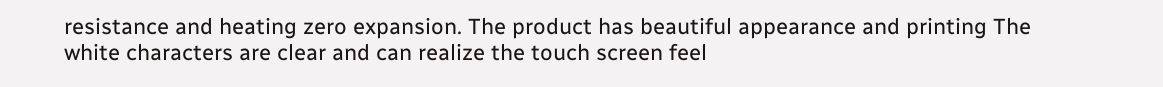resistance and heating zero expansion. The product has beautiful appearance and printing The white characters are clear and can realize the touch screen feel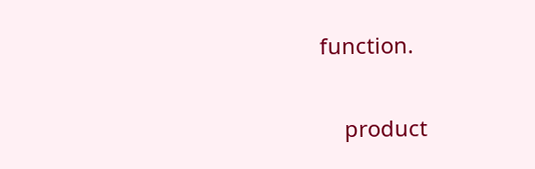function.

    product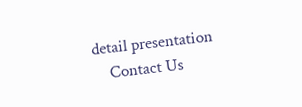detail presentation
    Contact Us